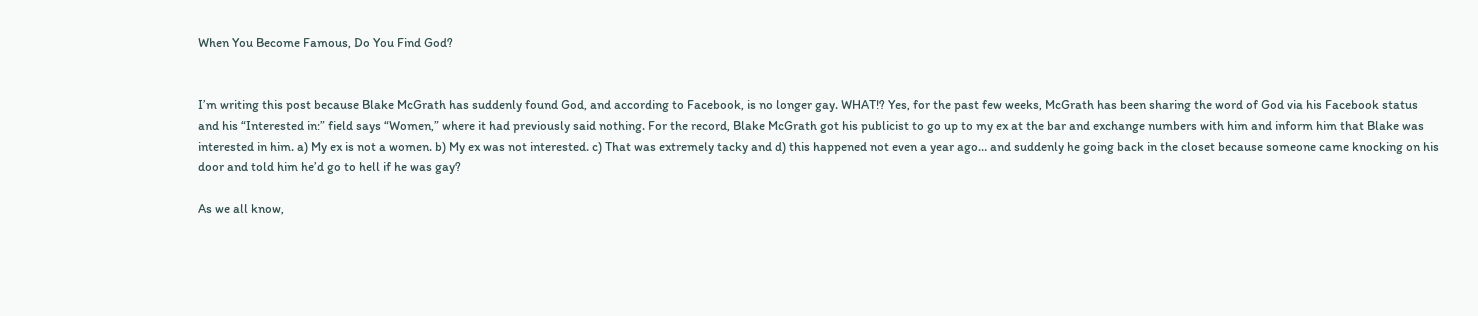When You Become Famous, Do You Find God?


I’m writing this post because Blake McGrath has suddenly found God, and according to Facebook, is no longer gay. WHAT!? Yes, for the past few weeks, McGrath has been sharing the word of God via his Facebook status and his “Interested in:” field says “Women,” where it had previously said nothing. For the record, Blake McGrath got his publicist to go up to my ex at the bar and exchange numbers with him and inform him that Blake was interested in him. a) My ex is not a women. b) My ex was not interested. c) That was extremely tacky and d) this happened not even a year ago… and suddenly he going back in the closet because someone came knocking on his door and told him he’d go to hell if he was gay?

As we all know,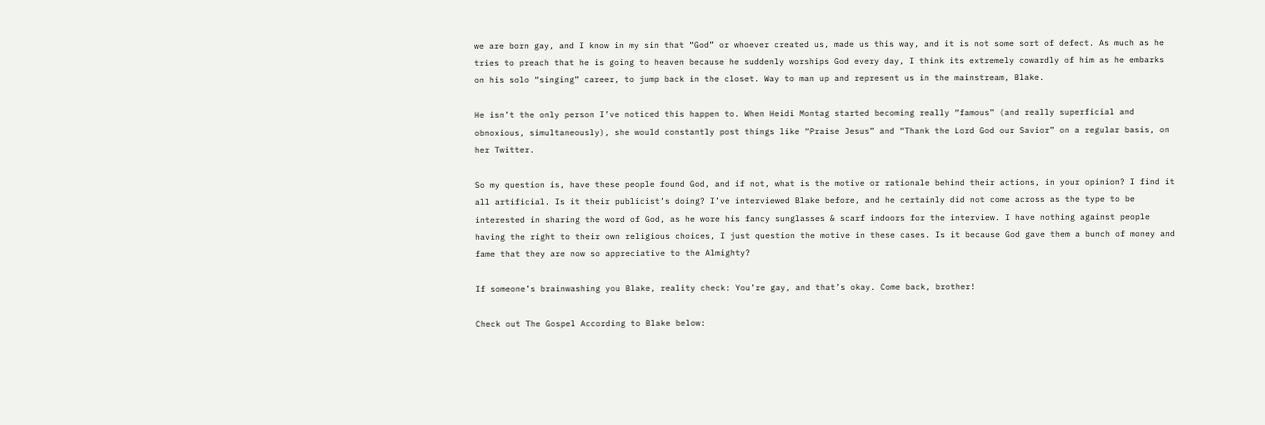we are born gay, and I know in my sin that “God” or whoever created us, made us this way, and it is not some sort of defect. As much as he tries to preach that he is going to heaven because he suddenly worships God every day, I think its extremely cowardly of him as he embarks on his solo “singing” career, to jump back in the closet. Way to man up and represent us in the mainstream, Blake.

He isn’t the only person I’ve noticed this happen to. When Heidi Montag started becoming really “famous” (and really superficial and obnoxious, simultaneously), she would constantly post things like “Praise Jesus” and “Thank the Lord God our Savior” on a regular basis, on her Twitter.

So my question is, have these people found God, and if not, what is the motive or rationale behind their actions, in your opinion? I find it all artificial. Is it their publicist’s doing? I’ve interviewed Blake before, and he certainly did not come across as the type to be interested in sharing the word of God, as he wore his fancy sunglasses & scarf indoors for the interview. I have nothing against people having the right to their own religious choices, I just question the motive in these cases. Is it because God gave them a bunch of money and fame that they are now so appreciative to the Almighty?

If someone’s brainwashing you Blake, reality check: You’re gay, and that’s okay. Come back, brother!

Check out The Gospel According to Blake below: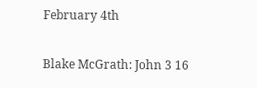February 4th

Blake McGrath: John 3 16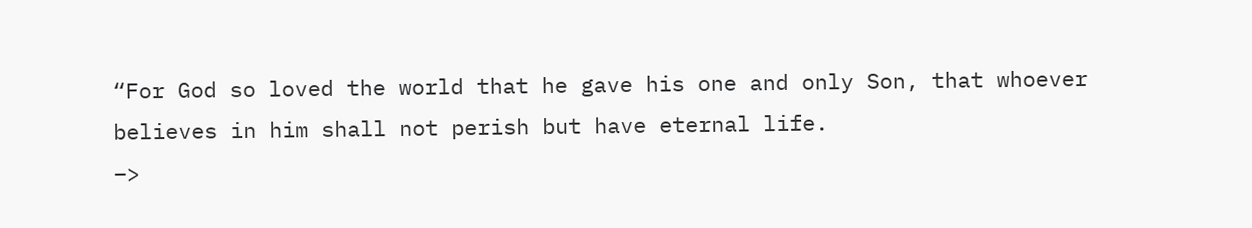“For God so loved the world that he gave his one and only Son, that whoever believes in him shall not perish but have eternal life.
–>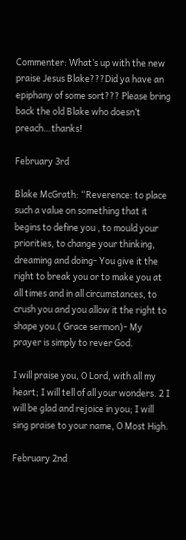Commenter: What’s up with the new praise Jesus Blake???Did ya have an epiphany of some sort??? Please bring back the old Blake who doesn’t preach…thanks!

February 3rd

Blake McGrath: “Reverence: to place such a value on something that it begins to define you , to mould your priorities, to change your thinking, dreaming and doing- You give it the right to break you or to make you at all times and in all circumstances, to crush you and you allow it the right to shape you.( Grace sermon)- My prayer is simply to rever God.

I will praise you, O Lord, with all my heart; I will tell of all your wonders. 2 I will be glad and rejoice in you; I will sing praise to your name, O Most High.

February 2nd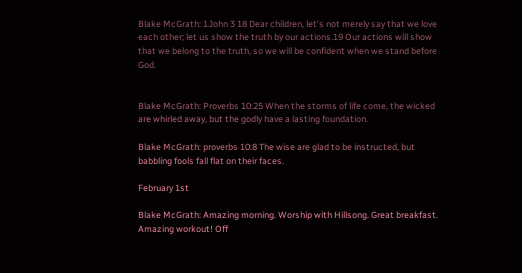Blake McGrath: 1John 3 18 Dear children, let’s not merely say that we love each other; let us show the truth by our actions.19 Our actions will show that we belong to the truth, so we will be confident when we stand before God.


Blake McGrath: Proverbs 10:25 When the storms of life come, the wicked are whirled away, but the godly have a lasting foundation.

Blake McGrath: proverbs 10:8 The wise are glad to be instructed, but babbling fools fall flat on their faces.

February 1st

Blake McGrath: Amazing morning. Worship with Hillsong. Great breakfast. Amazing workout! Off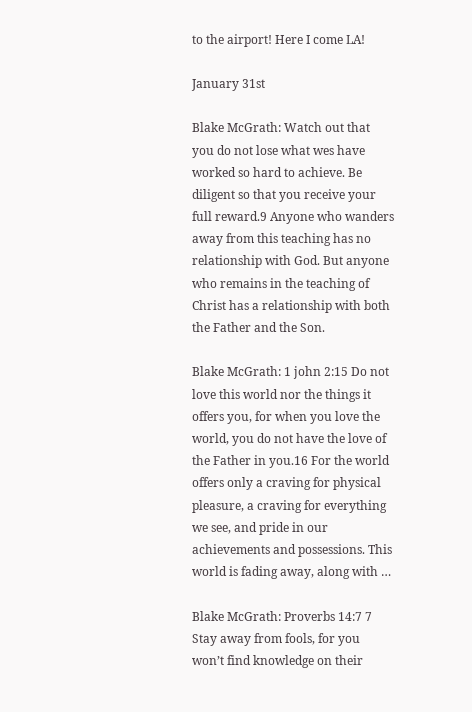to the airport! Here I come LA!

January 31st

Blake McGrath: Watch out that you do not lose what wes have worked so hard to achieve. Be diligent so that you receive your full reward.9 Anyone who wanders away from this teaching has no relationship with God. But anyone who remains in the teaching of Christ has a relationship with both the Father and the Son.

Blake McGrath: 1 john 2:15 Do not love this world nor the things it offers you, for when you love the world, you do not have the love of the Father in you.16 For the world offers only a craving for physical pleasure, a craving for everything we see, and pride in our achievements and possessions. This world is fading away, along with …

Blake McGrath: Proverbs 14:7 7 Stay away from fools, for you won’t find knowledge on their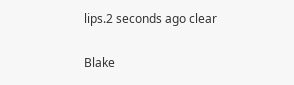lips.2 seconds ago clear

Blake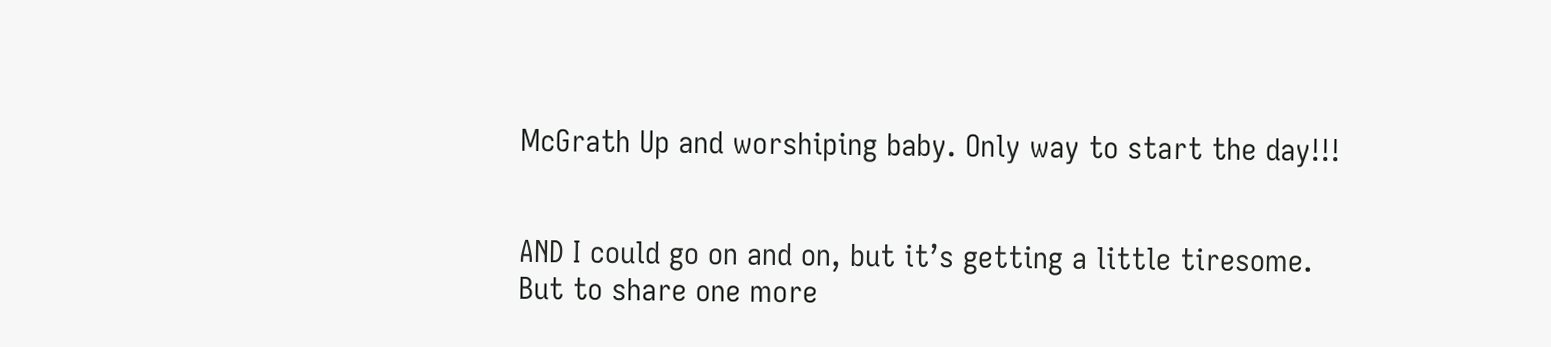McGrath Up and worshiping baby. Only way to start the day!!!


AND I could go on and on, but it’s getting a little tiresome. But to share one more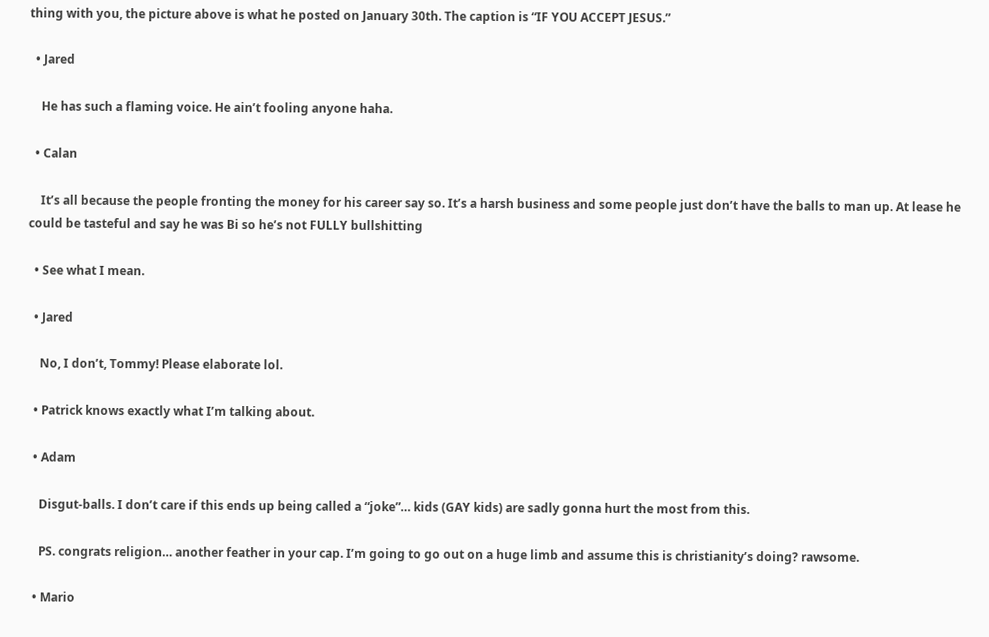thing with you, the picture above is what he posted on January 30th. The caption is “IF YOU ACCEPT JESUS.”

  • Jared

    He has such a flaming voice. He ain’t fooling anyone haha.

  • Calan

    It’s all because the people fronting the money for his career say so. It’s a harsh business and some people just don’t have the balls to man up. At lease he could be tasteful and say he was Bi so he’s not FULLY bullshitting

  • See what I mean.

  • Jared

    No, I don’t, Tommy! Please elaborate lol.

  • Patrick knows exactly what I’m talking about.

  • Adam

    Disgut-balls. I don’t care if this ends up being called a “joke”… kids (GAY kids) are sadly gonna hurt the most from this.

    PS. congrats religion… another feather in your cap. I’m going to go out on a huge limb and assume this is christianity’s doing? rawsome.

  • Mario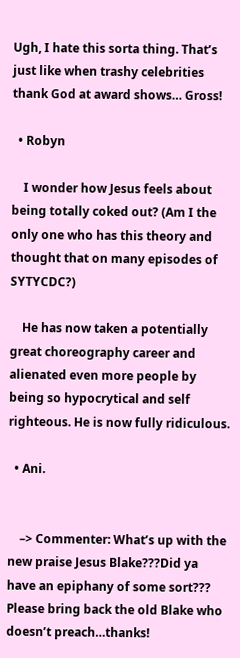Ugh, I hate this sorta thing. That’s just like when trashy celebrities thank God at award shows… Gross!

  • Robyn

    I wonder how Jesus feels about being totally coked out? (Am I the only one who has this theory and thought that on many episodes of SYTYCDC?)

    He has now taken a potentially great choreography career and alienated even more people by being so hypocrytical and self righteous. He is now fully ridiculous.

  • Ani.


    –> Commenter: What’s up with the new praise Jesus Blake???Did ya have an epiphany of some sort??? Please bring back the old Blake who doesn’t preach…thanks!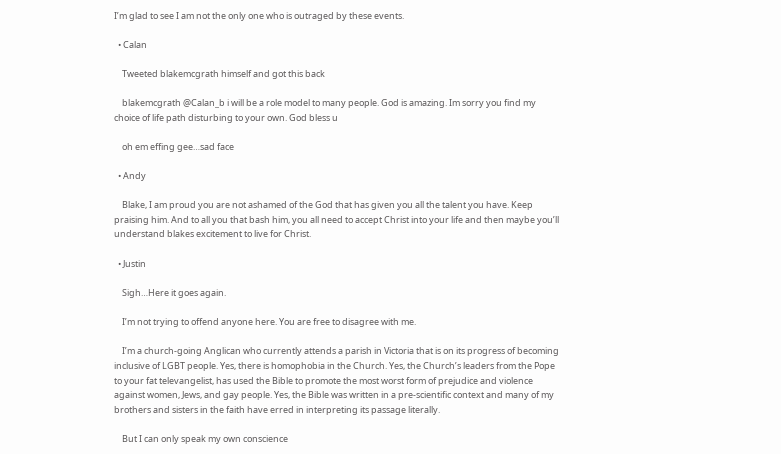I’m glad to see I am not the only one who is outraged by these events.

  • Calan

    Tweeted blakemcgrath himself and got this back

    blakemcgrath @Calan_b i will be a role model to many people. God is amazing. Im sorry you find my choice of life path disturbing to your own. God bless u

    oh em effing gee…sad face

  • Andy

    Blake, I am proud you are not ashamed of the God that has given you all the talent you have. Keep praising him. And to all you that bash him, you all need to accept Christ into your life and then maybe you’ll understand blakes excitement to live for Christ.

  • Justin

    Sigh…Here it goes again.

    I’m not trying to offend anyone here. You are free to disagree with me.

    I’m a church-going Anglican who currently attends a parish in Victoria that is on its progress of becoming inclusive of LGBT people. Yes, there is homophobia in the Church. Yes, the Church’s leaders from the Pope to your fat televangelist, has used the Bible to promote the most worst form of prejudice and violence against women, Jews, and gay people. Yes, the Bible was written in a pre-scientific context and many of my brothers and sisters in the faith have erred in interpreting its passage literally.

    But I can only speak my own conscience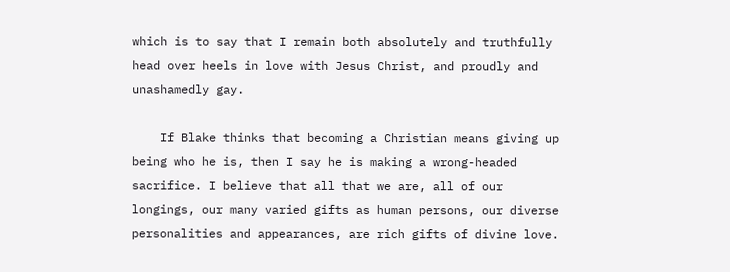which is to say that I remain both absolutely and truthfully head over heels in love with Jesus Christ, and proudly and unashamedly gay.

    If Blake thinks that becoming a Christian means giving up being who he is, then I say he is making a wrong-headed sacrifice. I believe that all that we are, all of our longings, our many varied gifts as human persons, our diverse personalities and appearances, are rich gifts of divine love.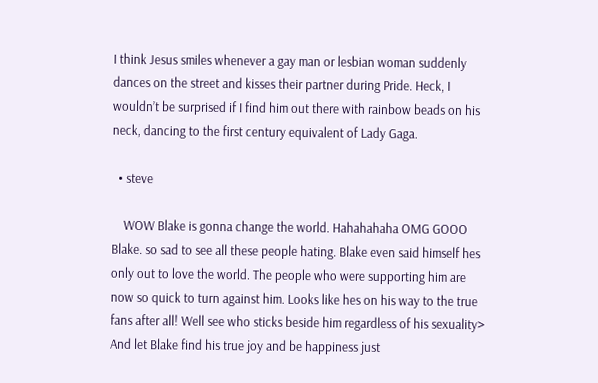I think Jesus smiles whenever a gay man or lesbian woman suddenly dances on the street and kisses their partner during Pride. Heck, I wouldn’t be surprised if I find him out there with rainbow beads on his neck, dancing to the first century equivalent of Lady Gaga.

  • steve

    WOW Blake is gonna change the world. Hahahahaha OMG GOOO Blake. so sad to see all these people hating. Blake even said himself hes only out to love the world. The people who were supporting him are now so quick to turn against him. Looks like hes on his way to the true fans after all! Well see who sticks beside him regardless of his sexuality> And let Blake find his true joy and be happiness just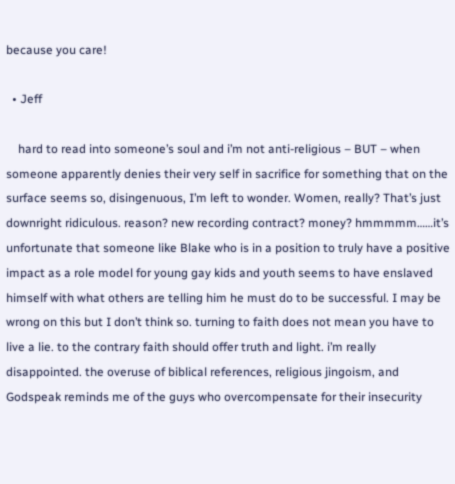because you care!

  • Jeff

    hard to read into someone’s soul and i’m not anti-religious – BUT – when someone apparently denies their very self in sacrifice for something that on the surface seems so, disingenuous, I’m left to wonder. Women, really? That’s just downright ridiculous. reason? new recording contract? money? hmmmmm……it’s unfortunate that someone like Blake who is in a position to truly have a positive impact as a role model for young gay kids and youth seems to have enslaved himself with what others are telling him he must do to be successful. I may be wrong on this but I don’t think so. turning to faith does not mean you have to live a lie. to the contrary faith should offer truth and light. i’m really disappointed. the overuse of biblical references, religious jingoism, and Godspeak reminds me of the guys who overcompensate for their insecurity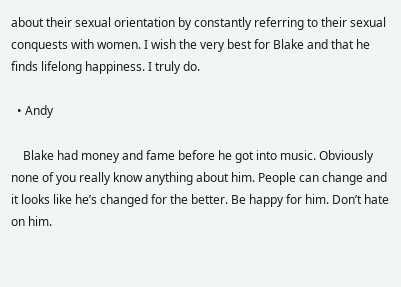about their sexual orientation by constantly referring to their sexual conquests with women. I wish the very best for Blake and that he finds lifelong happiness. I truly do.

  • Andy

    Blake had money and fame before he got into music. Obviously none of you really know anything about him. People can change and it looks like he’s changed for the better. Be happy for him. Don’t hate on him.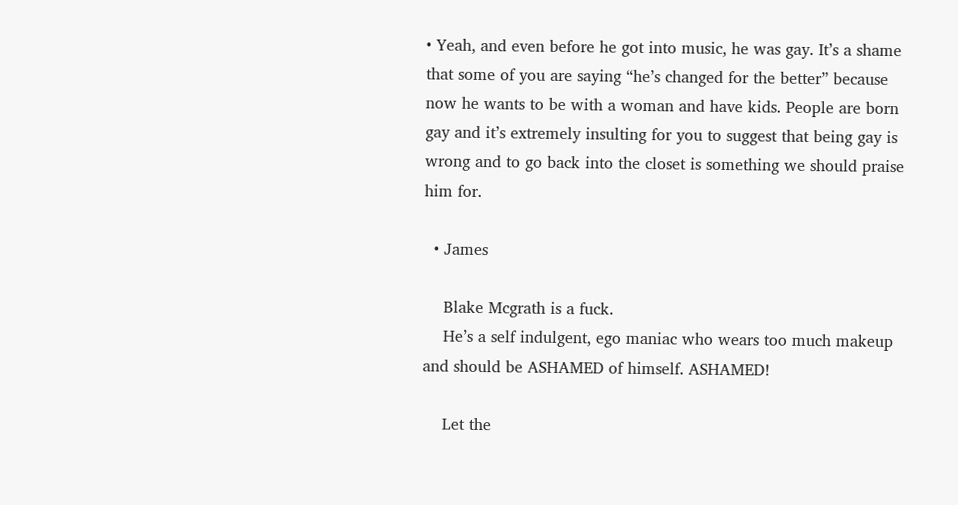• Yeah, and even before he got into music, he was gay. It’s a shame that some of you are saying “he’s changed for the better” because now he wants to be with a woman and have kids. People are born gay and it’s extremely insulting for you to suggest that being gay is wrong and to go back into the closet is something we should praise him for.

  • James

    Blake Mcgrath is a fuck.
    He’s a self indulgent, ego maniac who wears too much makeup and should be ASHAMED of himself. ASHAMED!

    Let the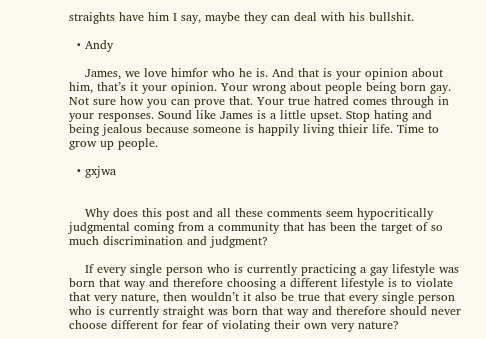straights have him I say, maybe they can deal with his bullshit.

  • Andy

    James, we love himfor who he is. And that is your opinion about him, that’s it your opinion. Your wrong about people being born gay. Not sure how you can prove that. Your true hatred comes through in your responses. Sound like James is a little upset. Stop hating and being jealous because someone is happily living thieir life. Time to grow up people.

  • gxjwa


    Why does this post and all these comments seem hypocritically judgmental coming from a community that has been the target of so much discrimination and judgment?

    If every single person who is currently practicing a gay lifestyle was born that way and therefore choosing a different lifestyle is to violate that very nature, then wouldn’t it also be true that every single person who is currently straight was born that way and therefore should never choose different for fear of violating their own very nature?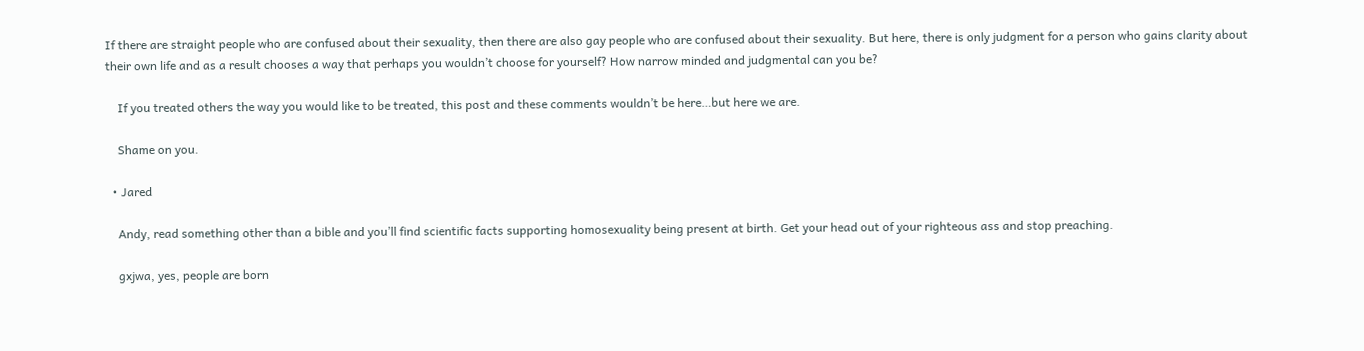If there are straight people who are confused about their sexuality, then there are also gay people who are confused about their sexuality. But here, there is only judgment for a person who gains clarity about their own life and as a result chooses a way that perhaps you wouldn’t choose for yourself? How narrow minded and judgmental can you be?

    If you treated others the way you would like to be treated, this post and these comments wouldn’t be here…but here we are.

    Shame on you.

  • Jared

    Andy, read something other than a bible and you’ll find scientific facts supporting homosexuality being present at birth. Get your head out of your righteous ass and stop preaching.

    gxjwa, yes, people are born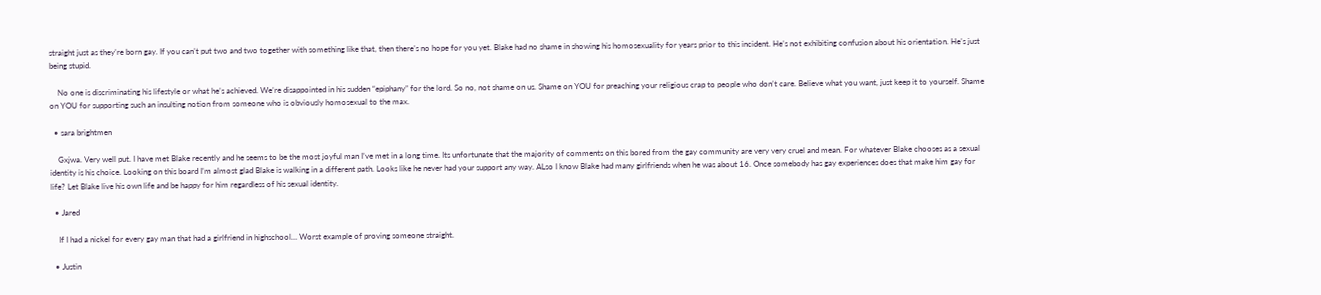straight just as they’re born gay. If you can’t put two and two together with something like that, then there’s no hope for you yet. Blake had no shame in showing his homosexuality for years prior to this incident. He’s not exhibiting confusion about his orientation. He’s just being stupid.

    No one is discriminating his lifestyle or what he’s achieved. We’re disappointed in his sudden “epiphany” for the lord. So no, not shame on us. Shame on YOU for preaching your religious crap to people who don’t care. Believe what you want, just keep it to yourself. Shame on YOU for supporting such an insulting notion from someone who is obviously homosexual to the max.

  • sara brightmen

    Gxjwa. Very well put. I have met Blake recently and he seems to be the most joyful man I’ve met in a long time. Its unfortunate that the majority of comments on this bored from the gay community are very very cruel and mean. For whatever Blake chooses as a sexual identity is his choice. Looking on this board I’m almost glad Blake is walking in a different path. Looks like he never had your support any way. ALso I know Blake had many girlfriends when he was about 16. Once somebody has gay experiences does that make him gay for life? Let Blake live his own life and be happy for him regardless of his sexual identity.

  • Jared

    If I had a nickel for every gay man that had a girlfriend in highschool… Worst example of proving someone straight.

  • Justin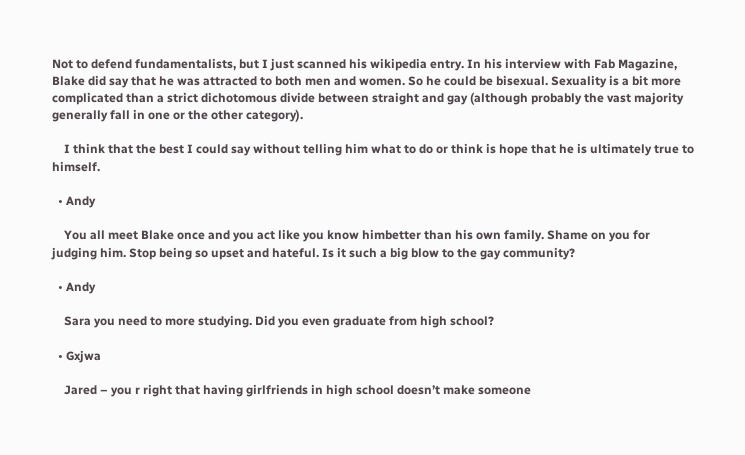Not to defend fundamentalists, but I just scanned his wikipedia entry. In his interview with Fab Magazine, Blake did say that he was attracted to both men and women. So he could be bisexual. Sexuality is a bit more complicated than a strict dichotomous divide between straight and gay (although probably the vast majority generally fall in one or the other category).

    I think that the best I could say without telling him what to do or think is hope that he is ultimately true to himself.

  • Andy

    You all meet Blake once and you act like you know himbetter than his own family. Shame on you for judging him. Stop being so upset and hateful. Is it such a big blow to the gay community?

  • Andy

    Sara you need to more studying. Did you even graduate from high school?

  • Gxjwa

    Jared – you r right that having girlfriends in high school doesn’t make someone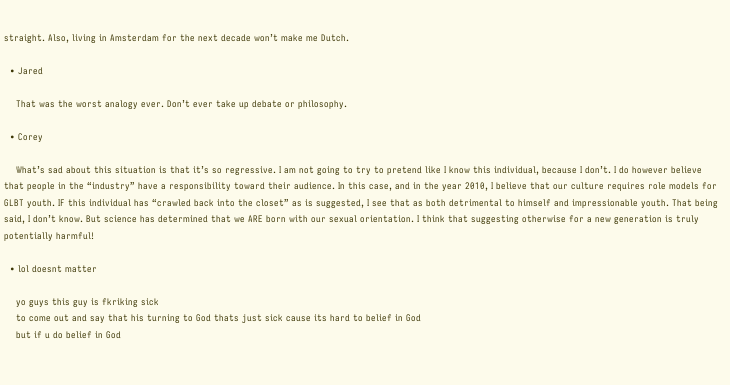straight. Also, living in Amsterdam for the next decade won’t make me Dutch.

  • Jared

    That was the worst analogy ever. Don’t ever take up debate or philosophy.

  • Corey

    What’s sad about this situation is that it’s so regressive. I am not going to try to pretend like I know this individual, because I don’t. I do however believe that people in the “industry” have a responsibility toward their audience. In this case, and in the year 2010, I believe that our culture requires role models for GLBT youth. IF this individual has “crawled back into the closet” as is suggested, I see that as both detrimental to himself and impressionable youth. That being said, I don’t know. But science has determined that we ARE born with our sexual orientation. I think that suggesting otherwise for a new generation is truly potentially harmful!

  • lol doesnt matter

    yo guys this guy is fkriking sick
    to come out and say that his turning to God thats just sick cause its hard to belief in God
    but if u do belief in God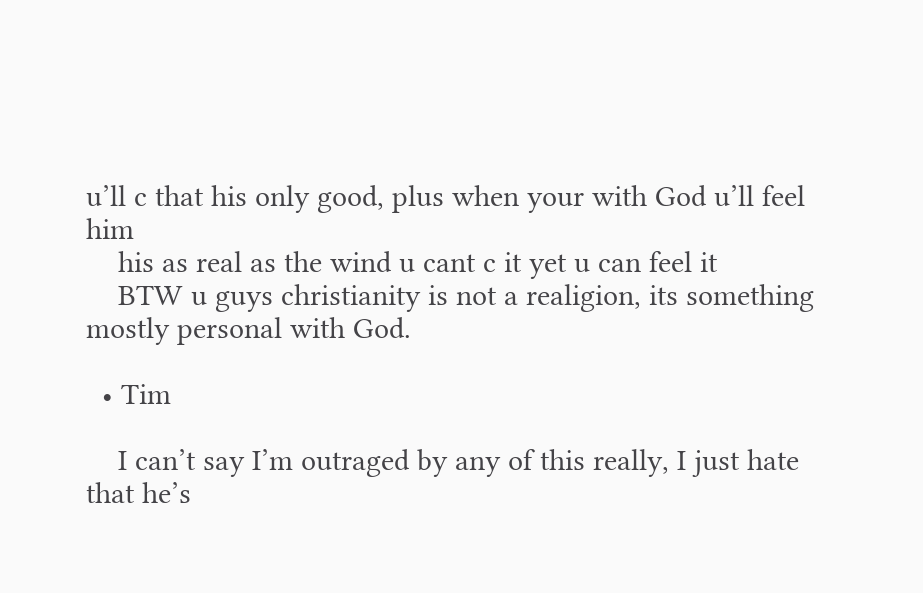u’ll c that his only good, plus when your with God u’ll feel him
    his as real as the wind u cant c it yet u can feel it
    BTW u guys christianity is not a realigion, its something mostly personal with God.

  • Tim

    I can’t say I’m outraged by any of this really, I just hate that he’s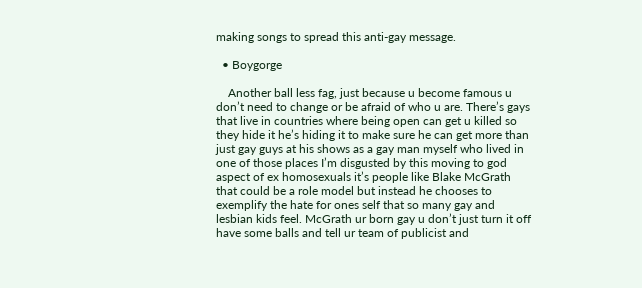making songs to spread this anti-gay message.

  • Boygorge

    Another ball less fag, just because u become famous u don’t need to change or be afraid of who u are. There’s gays that live in countries where being open can get u killed so they hide it he’s hiding it to make sure he can get more than just gay guys at his shows as a gay man myself who lived in one of those places I’m disgusted by this moving to god aspect of ex homosexuals it’s people like Blake McGrath that could be a role model but instead he chooses to exemplify the hate for ones self that so many gay and lesbian kids feel. McGrath ur born gay u don’t just turn it off have some balls and tell ur team of publicist and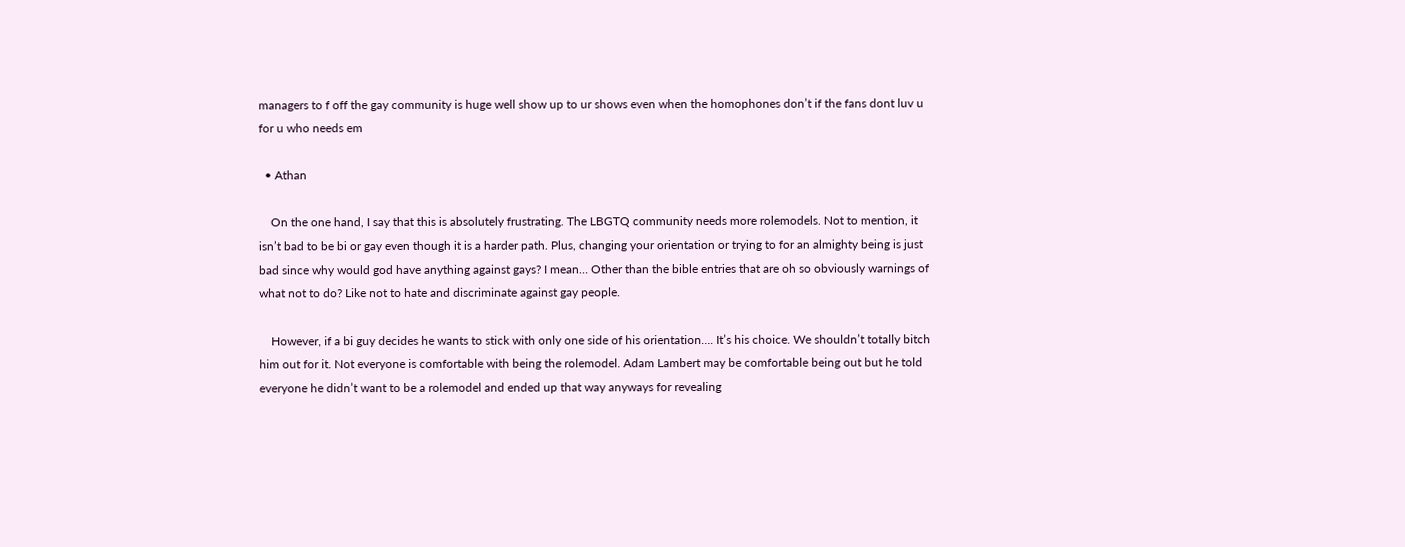managers to f off the gay community is huge well show up to ur shows even when the homophones don’t if the fans dont luv u for u who needs em

  • Athan

    On the one hand, I say that this is absolutely frustrating. The LBGTQ community needs more rolemodels. Not to mention, it isn’t bad to be bi or gay even though it is a harder path. Plus, changing your orientation or trying to for an almighty being is just bad since why would god have anything against gays? I mean… Other than the bible entries that are oh so obviously warnings of what not to do? Like not to hate and discriminate against gay people.

    However, if a bi guy decides he wants to stick with only one side of his orientation…. It’s his choice. We shouldn’t totally bitch him out for it. Not everyone is comfortable with being the rolemodel. Adam Lambert may be comfortable being out but he told everyone he didn’t want to be a rolemodel and ended up that way anyways for revealing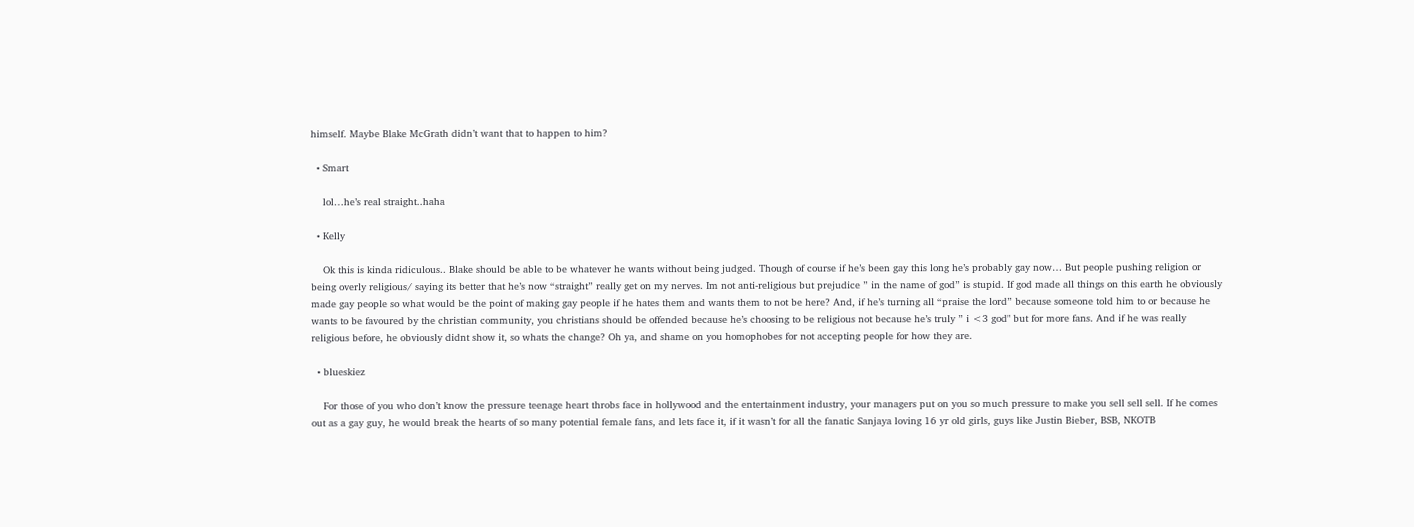himself. Maybe Blake McGrath didn’t want that to happen to him?

  • Smart

    lol…he’s real straight..haha

  • Kelly

    Ok this is kinda ridiculous.. Blake should be able to be whatever he wants without being judged. Though of course if he’s been gay this long he’s probably gay now… But people pushing religion or being overly religious/ saying its better that he’s now “straight” really get on my nerves. Im not anti-religious but prejudice ” in the name of god” is stupid. If god made all things on this earth he obviously made gay people so what would be the point of making gay people if he hates them and wants them to not be here? And, if he’s turning all “praise the lord” because someone told him to or because he wants to be favoured by the christian community, you christians should be offended because he’s choosing to be religious not because he’s truly ” i <3 god" but for more fans. And if he was really religious before, he obviously didnt show it, so whats the change? Oh ya, and shame on you homophobes for not accepting people for how they are.

  • blueskiez

    For those of you who don’t know the pressure teenage heart throbs face in hollywood and the entertainment industry, your managers put on you so much pressure to make you sell sell sell. If he comes out as a gay guy, he would break the hearts of so many potential female fans, and lets face it, if it wasn’t for all the fanatic Sanjaya loving 16 yr old girls, guys like Justin Bieber, BSB, NKOTB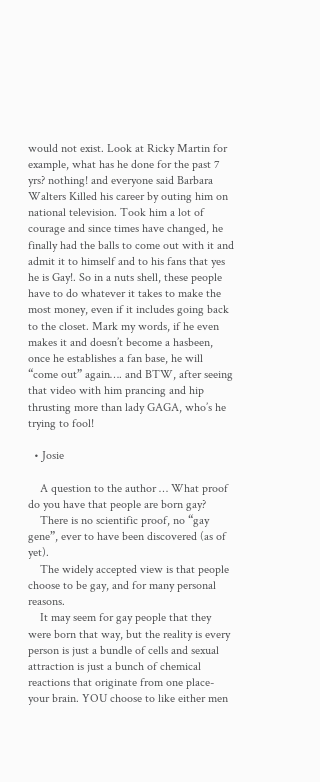would not exist. Look at Ricky Martin for example, what has he done for the past 7 yrs? nothing! and everyone said Barbara Walters Killed his career by outing him on national television. Took him a lot of courage and since times have changed, he finally had the balls to come out with it and admit it to himself and to his fans that yes he is Gay!. So in a nuts shell, these people have to do whatever it takes to make the most money, even if it includes going back to the closet. Mark my words, if he even makes it and doesn’t become a hasbeen, once he establishes a fan base, he will “come out” again…. and BTW, after seeing that video with him prancing and hip thrusting more than lady GAGA, who’s he trying to fool!

  • Josie

    A question to the author … What proof do you have that people are born gay?
    There is no scientific proof, no “gay gene”, ever to have been discovered (as of yet).
    The widely accepted view is that people choose to be gay, and for many personal reasons.
    It may seem for gay people that they were born that way, but the reality is every person is just a bundle of cells and sexual attraction is just a bunch of chemical reactions that originate from one place- your brain. YOU choose to like either men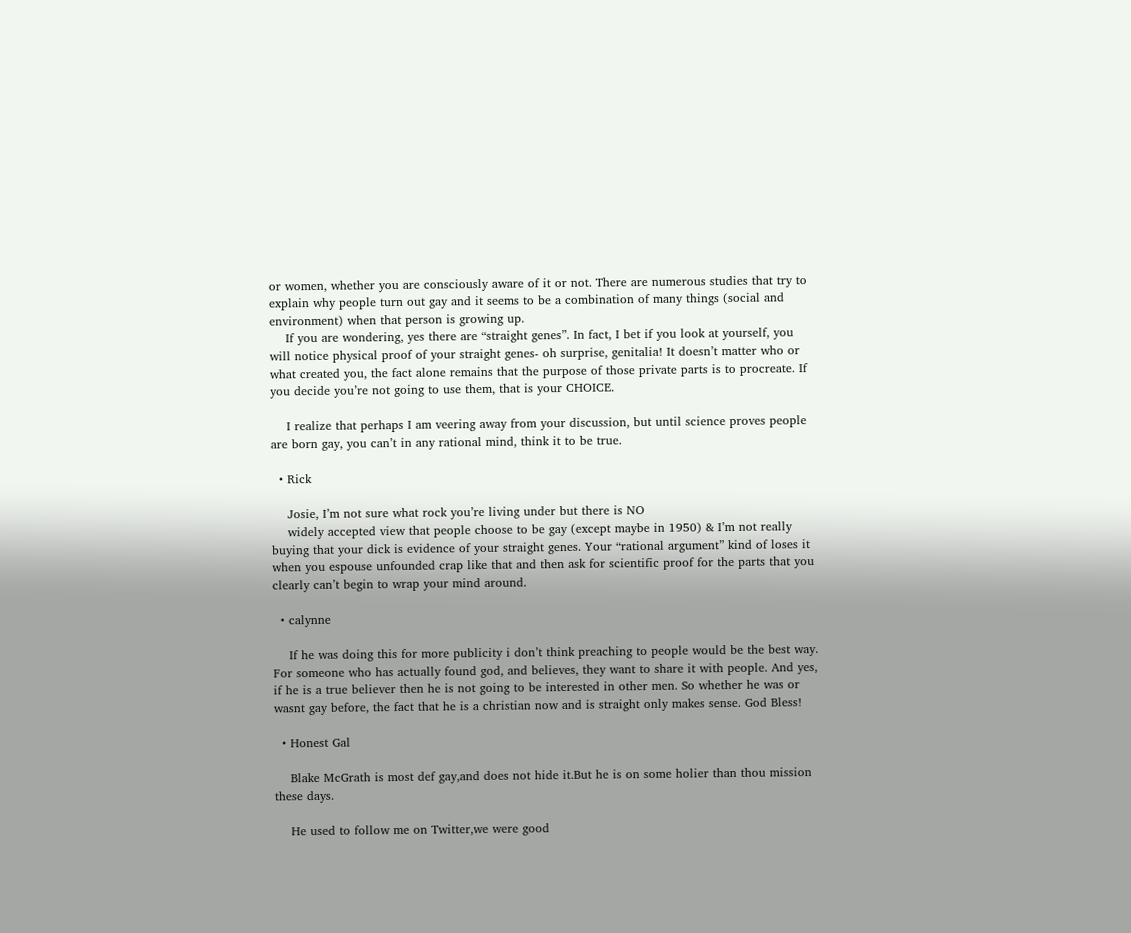or women, whether you are consciously aware of it or not. There are numerous studies that try to explain why people turn out gay and it seems to be a combination of many things (social and environment) when that person is growing up.
    If you are wondering, yes there are “straight genes”. In fact, I bet if you look at yourself, you will notice physical proof of your straight genes- oh surprise, genitalia! It doesn’t matter who or what created you, the fact alone remains that the purpose of those private parts is to procreate. If you decide you’re not going to use them, that is your CHOICE.

    I realize that perhaps I am veering away from your discussion, but until science proves people are born gay, you can’t in any rational mind, think it to be true.

  • Rick

    Josie, I’m not sure what rock you’re living under but there is NO
    widely accepted view that people choose to be gay (except maybe in 1950) & I’m not really buying that your dick is evidence of your straight genes. Your “rational argument” kind of loses it when you espouse unfounded crap like that and then ask for scientific proof for the parts that you clearly can’t begin to wrap your mind around.

  • calynne

    If he was doing this for more publicity i don’t think preaching to people would be the best way. For someone who has actually found god, and believes, they want to share it with people. And yes, if he is a true believer then he is not going to be interested in other men. So whether he was or wasnt gay before, the fact that he is a christian now and is straight only makes sense. God Bless!

  • Honest Gal

    Blake McGrath is most def gay,and does not hide it.But he is on some holier than thou mission these days.

    He used to follow me on Twitter,we were good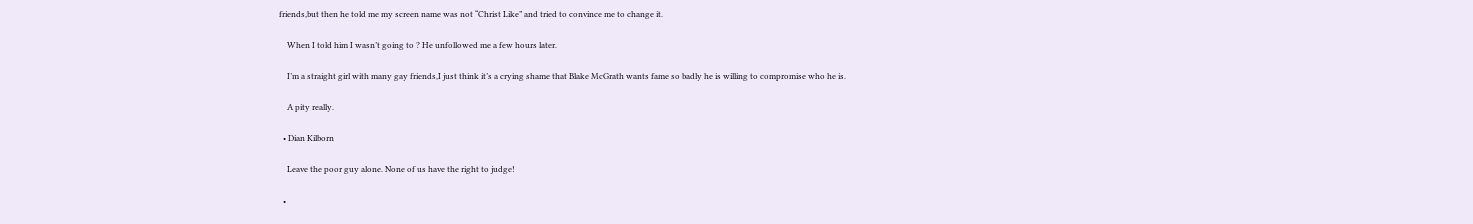friends,but then he told me my screen name was not “Christ Like” and tried to convince me to change it.

    When I told him I wasn’t going to ? He unfollowed me a few hours later.

    I’m a straight girl with many gay friends,I just think it’s a crying shame that Blake McGrath wants fame so badly he is willing to compromise who he is.

    A pity really.

  • Dian Kilborn

    Leave the poor guy alone. None of us have the right to judge!

  •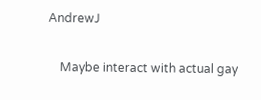AndrewJ

    Maybe interact with actual gay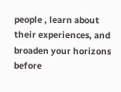people , learn about their experiences, and broaden your horizons before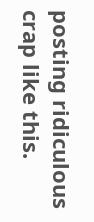posting ridiculous crap like this.